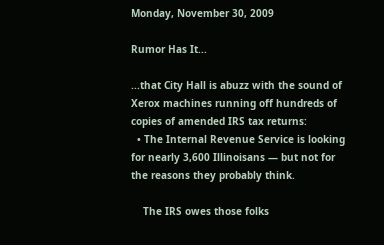Monday, November 30, 2009

Rumor Has It...

...that City Hall is abuzz with the sound of Xerox machines running off hundreds of copies of amended IRS tax returns:
  • The Internal Revenue Service is looking for nearly 3,600 Illinoisans — but not for the reasons they probably think.

    The IRS owes those folks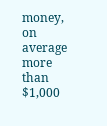money, on average more than $1,000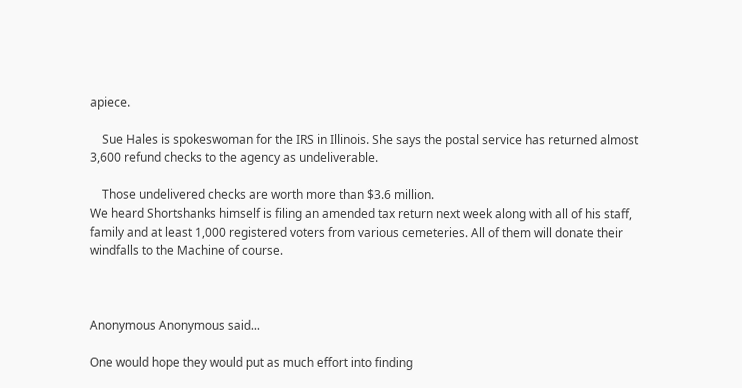apiece.

    Sue Hales is spokeswoman for the IRS in Illinois. She says the postal service has returned almost 3,600 refund checks to the agency as undeliverable.

    Those undelivered checks are worth more than $3.6 million.
We heard Shortshanks himself is filing an amended tax return next week along with all of his staff, family and at least 1,000 registered voters from various cemeteries. All of them will donate their windfalls to the Machine of course.



Anonymous Anonymous said...

One would hope they would put as much effort into finding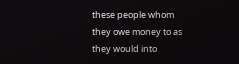these people whom they owe money to as they would into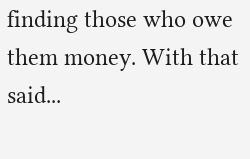finding those who owe them money. With that said...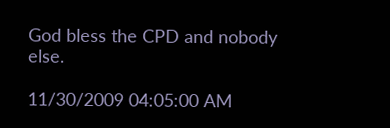God bless the CPD and nobody else.

11/30/2009 04:05:00 AM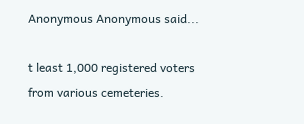Anonymous Anonymous said...

t least 1,000 registered voters from various cemeteries.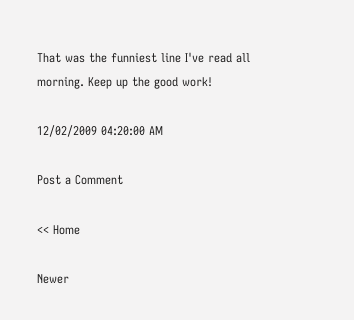That was the funniest line I've read all morning. Keep up the good work!

12/02/2009 04:20:00 AM

Post a Comment

<< Home

Newer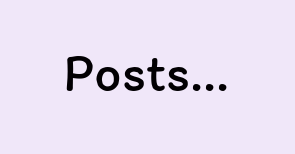Posts...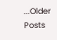...Older Posts